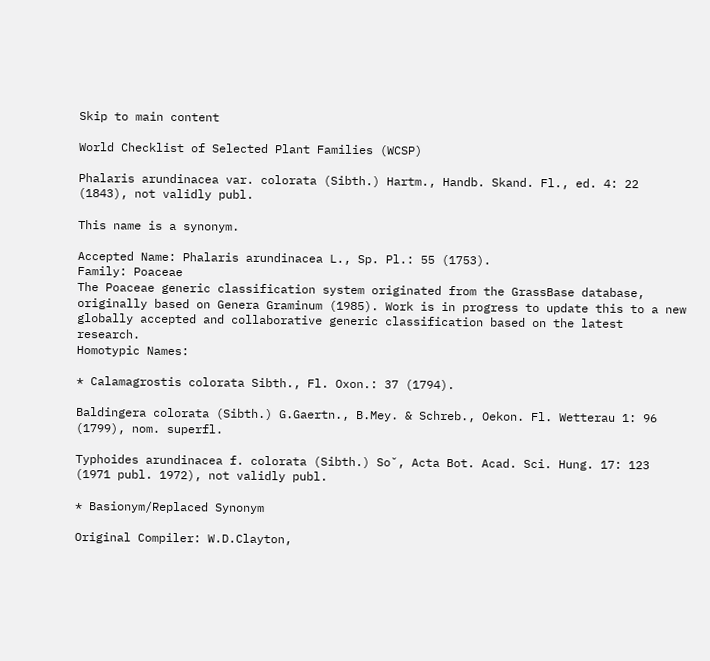Skip to main content

World Checklist of Selected Plant Families (WCSP)

Phalaris arundinacea var. colorata (Sibth.) Hartm., Handb. Skand. Fl., ed. 4: 22 (1843), not validly publ.

This name is a synonym.

Accepted Name: Phalaris arundinacea L., Sp. Pl.: 55 (1753).
Family: Poaceae
The Poaceae generic classification system originated from the GrassBase database, originally based on Genera Graminum (1985). Work is in progress to update this to a new globally accepted and collaborative generic classification based on the latest research.
Homotypic Names:

* Calamagrostis colorata Sibth., Fl. Oxon.: 37 (1794).

Baldingera colorata (Sibth.) G.Gaertn., B.Mey. & Schreb., Oekon. Fl. Wetterau 1: 96 (1799), nom. superfl.

Typhoides arundinacea f. colorata (Sibth.) Soˇ, Acta Bot. Acad. Sci. Hung. 17: 123 (1971 publ. 1972), not validly publ.

* Basionym/Replaced Synonym

Original Compiler: W.D.Clayton,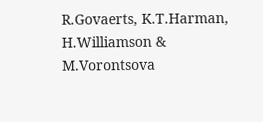R.Govaerts, K.T.Harman, H.Williamson & M.Vorontsova